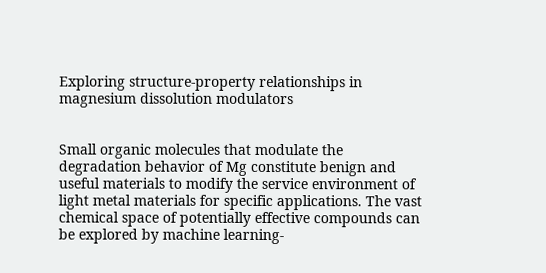Exploring structure-property relationships in magnesium dissolution modulators


Small organic molecules that modulate the degradation behavior of Mg constitute benign and useful materials to modify the service environment of light metal materials for specific applications. The vast chemical space of potentially effective compounds can be explored by machine learning-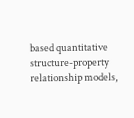based quantitative structure-property relationship models,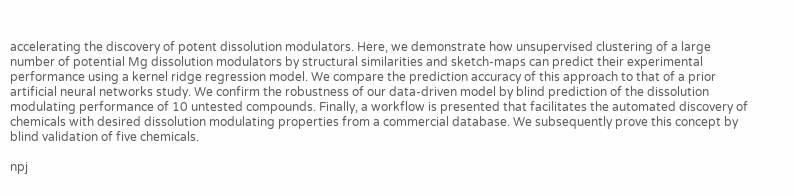accelerating the discovery of potent dissolution modulators. Here, we demonstrate how unsupervised clustering of a large number of potential Mg dissolution modulators by structural similarities and sketch-maps can predict their experimental performance using a kernel ridge regression model. We compare the prediction accuracy of this approach to that of a prior artificial neural networks study. We confirm the robustness of our data-driven model by blind prediction of the dissolution modulating performance of 10 untested compounds. Finally, a workflow is presented that facilitates the automated discovery of chemicals with desired dissolution modulating properties from a commercial database. We subsequently prove this concept by blind validation of five chemicals.

npj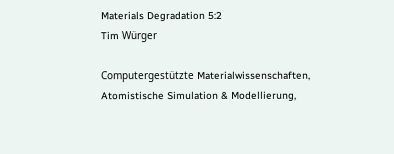Materials Degradation 5:2
Tim Würger

Computergestützte Materialwissenschaften, Atomistische Simulation & Modellierung,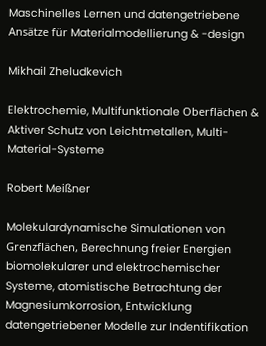Maschinelles Lernen und datengetriebene Ansätze für Materialmodellierung & -design

Mikhail Zheludkevich

Elektrochemie, Multifunktionale Oberflächen & Aktiver Schutz von Leichtmetallen, Multi-Material-Systeme

Robert Meißner

Molekulardynamische Simulationen von Grenzflächen, Berechnung freier Energien biomolekularer und elektrochemischer Systeme, atomistische Betrachtung der Magnesiumkorrosion, Entwicklung datengetriebener Modelle zur Indentifikation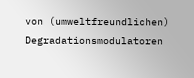von (umweltfreundlichen) Degradationsmodulatoren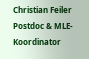Christian Feiler
Postdoc & MLE-Koordinator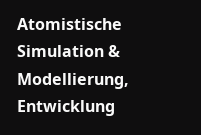Atomistische Simulation & Modellierung, Entwicklung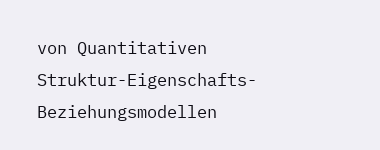von Quantitativen Struktur-Eigenschafts-Beziehungsmodellen